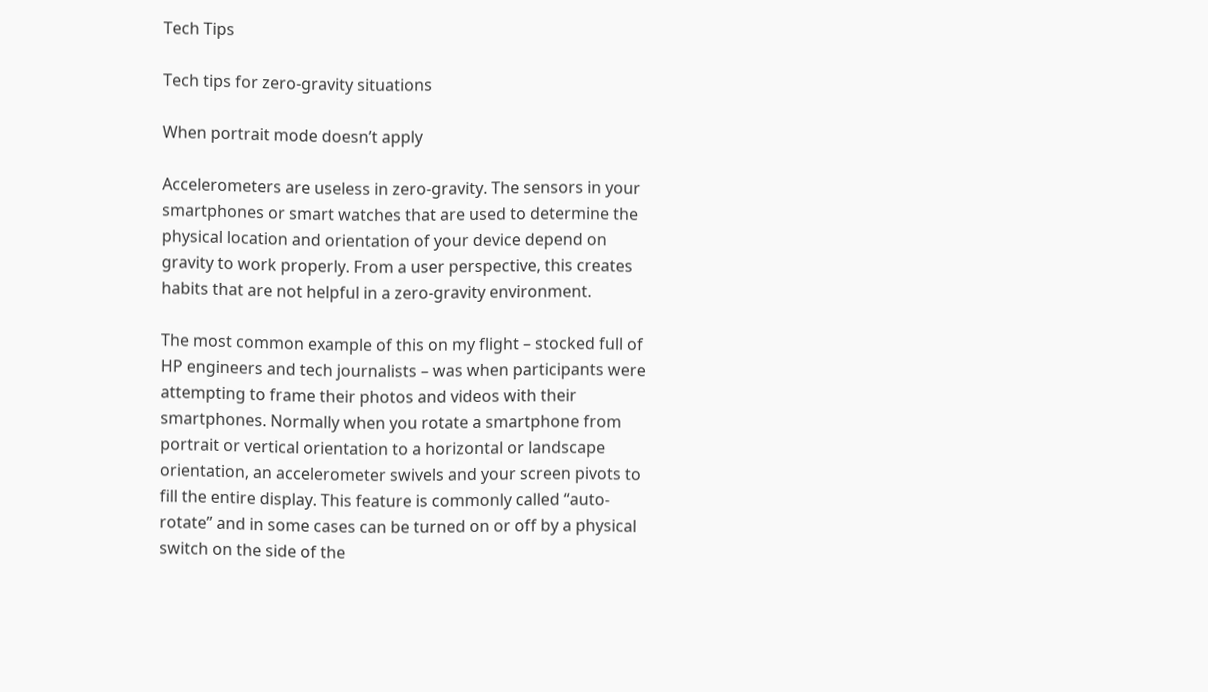Tech Tips

Tech tips for zero-gravity situations

When portrait mode doesn’t apply

Accelerometers are useless in zero-gravity. The sensors in your smartphones or smart watches that are used to determine the physical location and orientation of your device depend on gravity to work properly. From a user perspective, this creates habits that are not helpful in a zero-gravity environment.

The most common example of this on my flight – stocked full of HP engineers and tech journalists – was when participants were attempting to frame their photos and videos with their smartphones. Normally when you rotate a smartphone from portrait or vertical orientation to a horizontal or landscape orientation, an accelerometer swivels and your screen pivots to fill the entire display. This feature is commonly called “auto-rotate” and in some cases can be turned on or off by a physical switch on the side of the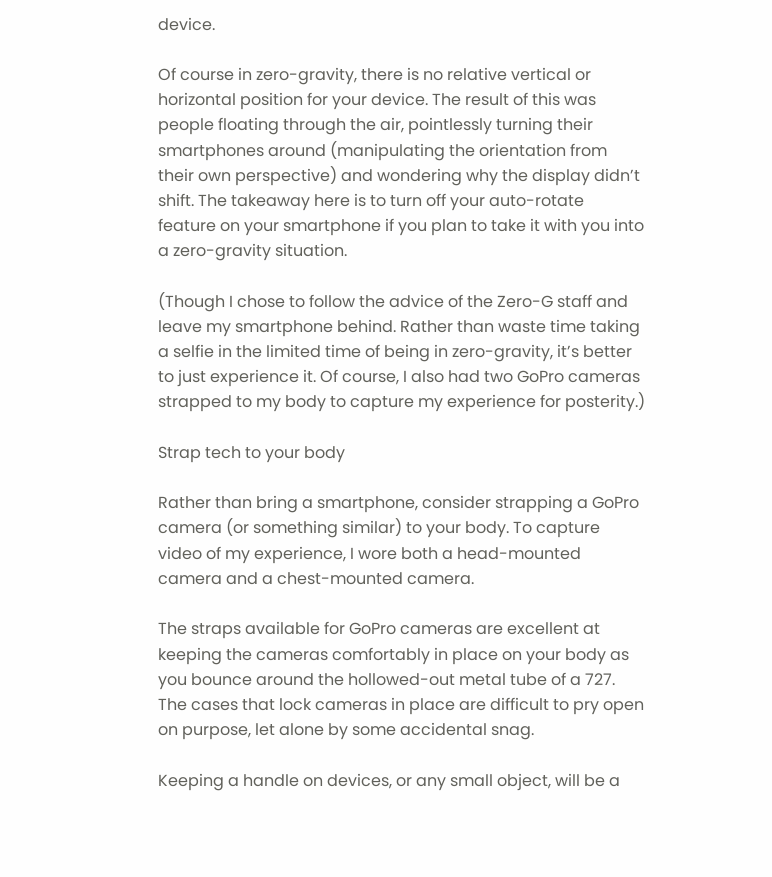device.

Of course in zero-gravity, there is no relative vertical or horizontal position for your device. The result of this was people floating through the air, pointlessly turning their smartphones around (manipulating the orientation from their own perspective) and wondering why the display didn’t shift. The takeaway here is to turn off your auto-rotate feature on your smartphone if you plan to take it with you into a zero-gravity situation.

(Though I chose to follow the advice of the Zero-G staff and leave my smartphone behind. Rather than waste time taking a selfie in the limited time of being in zero-gravity, it’s better to just experience it. Of course, I also had two GoPro cameras strapped to my body to capture my experience for posterity.)

Strap tech to your body

Rather than bring a smartphone, consider strapping a GoPro camera (or something similar) to your body. To capture video of my experience, I wore both a head-mounted camera and a chest-mounted camera.

The straps available for GoPro cameras are excellent at keeping the cameras comfortably in place on your body as you bounce around the hollowed-out metal tube of a 727. The cases that lock cameras in place are difficult to pry open on purpose, let alone by some accidental snag.

Keeping a handle on devices, or any small object, will be a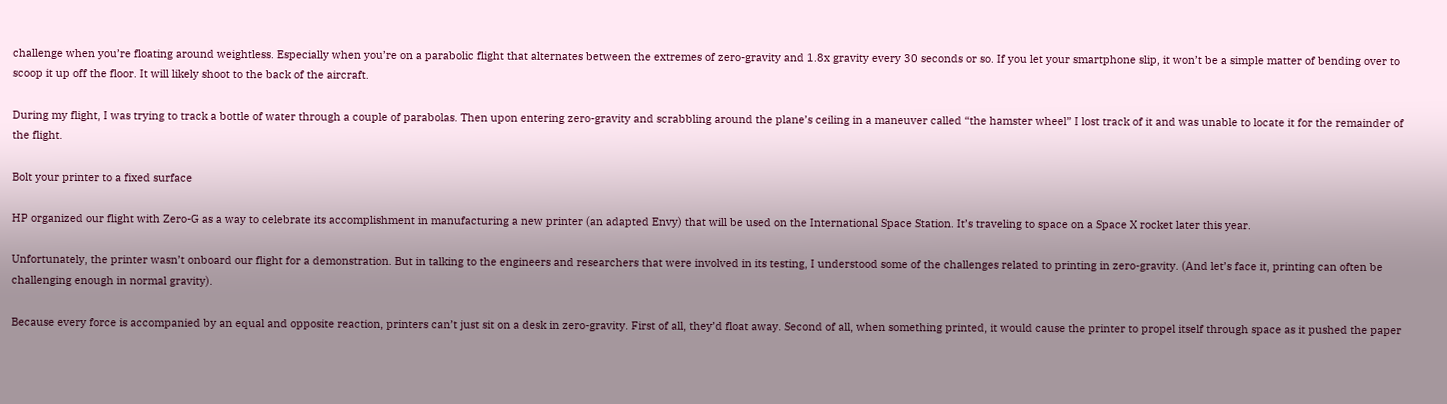challenge when you’re floating around weightless. Especially when you’re on a parabolic flight that alternates between the extremes of zero-gravity and 1.8x gravity every 30 seconds or so. If you let your smartphone slip, it won’t be a simple matter of bending over to scoop it up off the floor. It will likely shoot to the back of the aircraft.

During my flight, I was trying to track a bottle of water through a couple of parabolas. Then upon entering zero-gravity and scrabbling around the plane’s ceiling in a maneuver called “the hamster wheel” I lost track of it and was unable to locate it for the remainder of the flight.

Bolt your printer to a fixed surface

HP organized our flight with Zero-G as a way to celebrate its accomplishment in manufacturing a new printer (an adapted Envy) that will be used on the International Space Station. It’s traveling to space on a Space X rocket later this year.

Unfortunately, the printer wasn’t onboard our flight for a demonstration. But in talking to the engineers and researchers that were involved in its testing, I understood some of the challenges related to printing in zero-gravity. (And let’s face it, printing can often be challenging enough in normal gravity).

Because every force is accompanied by an equal and opposite reaction, printers can’t just sit on a desk in zero-gravity. First of all, they’d float away. Second of all, when something printed, it would cause the printer to propel itself through space as it pushed the paper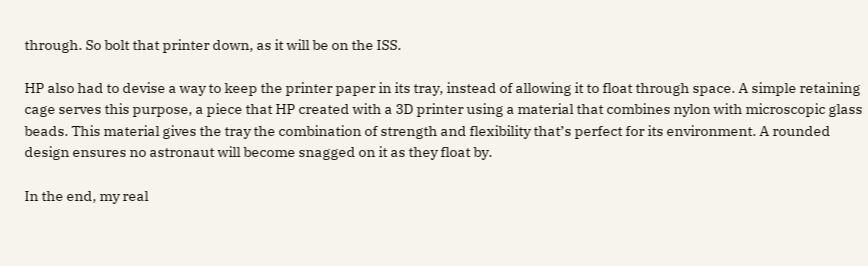through. So bolt that printer down, as it will be on the ISS.

HP also had to devise a way to keep the printer paper in its tray, instead of allowing it to float through space. A simple retaining cage serves this purpose, a piece that HP created with a 3D printer using a material that combines nylon with microscopic glass beads. This material gives the tray the combination of strength and flexibility that’s perfect for its environment. A rounded design ensures no astronaut will become snagged on it as they float by.

In the end, my real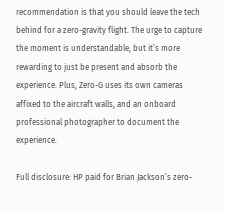recommendation is that you should leave the tech behind for a zero-gravity flight. The urge to capture the moment is understandable, but it’s more rewarding to just be present and absorb the experience. Plus, Zero-G uses its own cameras affixed to the aircraft walls, and an onboard professional photographer to document the experience.

Full disclosure: HP paid for Brian Jackson’s zero-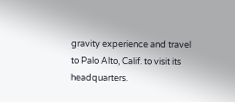gravity experience and travel to Palo Alto, Calif. to visit its headquarters.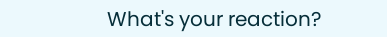What's your reaction?